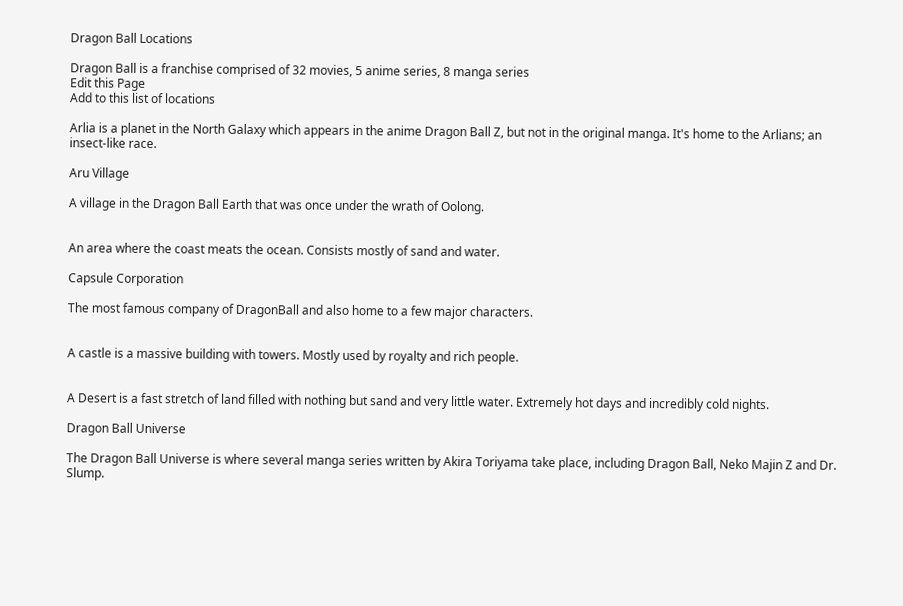Dragon Ball Locations

Dragon Ball is a franchise comprised of 32 movies, 5 anime series, 8 manga series
Edit this Page
Add to this list of locations

Arlia is a planet in the North Galaxy which appears in the anime Dragon Ball Z, but not in the original manga. It's home to the Arlians; an insect-like race.

Aru Village

A village in the Dragon Ball Earth that was once under the wrath of Oolong.


An area where the coast meats the ocean. Consists mostly of sand and water.

Capsule Corporation

The most famous company of DragonBall and also home to a few major characters.


A castle is a massive building with towers. Mostly used by royalty and rich people.


A Desert is a fast stretch of land filled with nothing but sand and very little water. Extremely hot days and incredibly cold nights.

Dragon Ball Universe

The Dragon Ball Universe is where several manga series written by Akira Toriyama take place, including Dragon Ball, Neko Majin Z and Dr. Slump.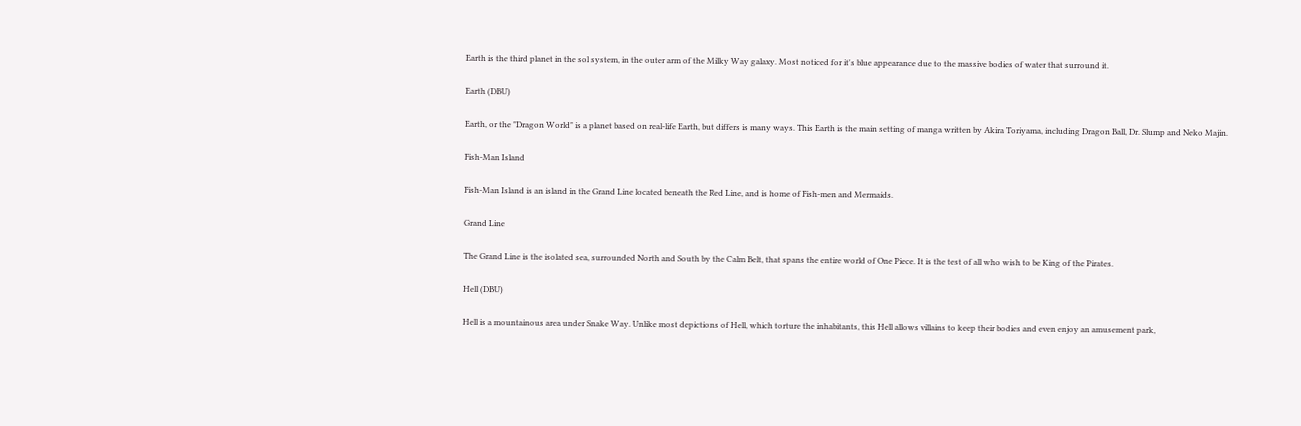Earth is the third planet in the sol system, in the outer arm of the Milky Way galaxy. Most noticed for it's blue appearance due to the massive bodies of water that surround it.

Earth (DBU)

Earth, or the "Dragon World" is a planet based on real-life Earth, but differs is many ways. This Earth is the main setting of manga written by Akira Toriyama, including Dragon Ball, Dr. Slump and Neko Majin.

Fish-Man Island

Fish-Man Island is an island in the Grand Line located beneath the Red Line, and is home of Fish-men and Mermaids.

Grand Line

The Grand Line is the isolated sea, surrounded North and South by the Calm Belt, that spans the entire world of One Piece. It is the test of all who wish to be King of the Pirates.

Hell (DBU)

Hell is a mountainous area under Snake Way. Unlike most depictions of Hell, which torture the inhabitants, this Hell allows villains to keep their bodies and even enjoy an amusement park,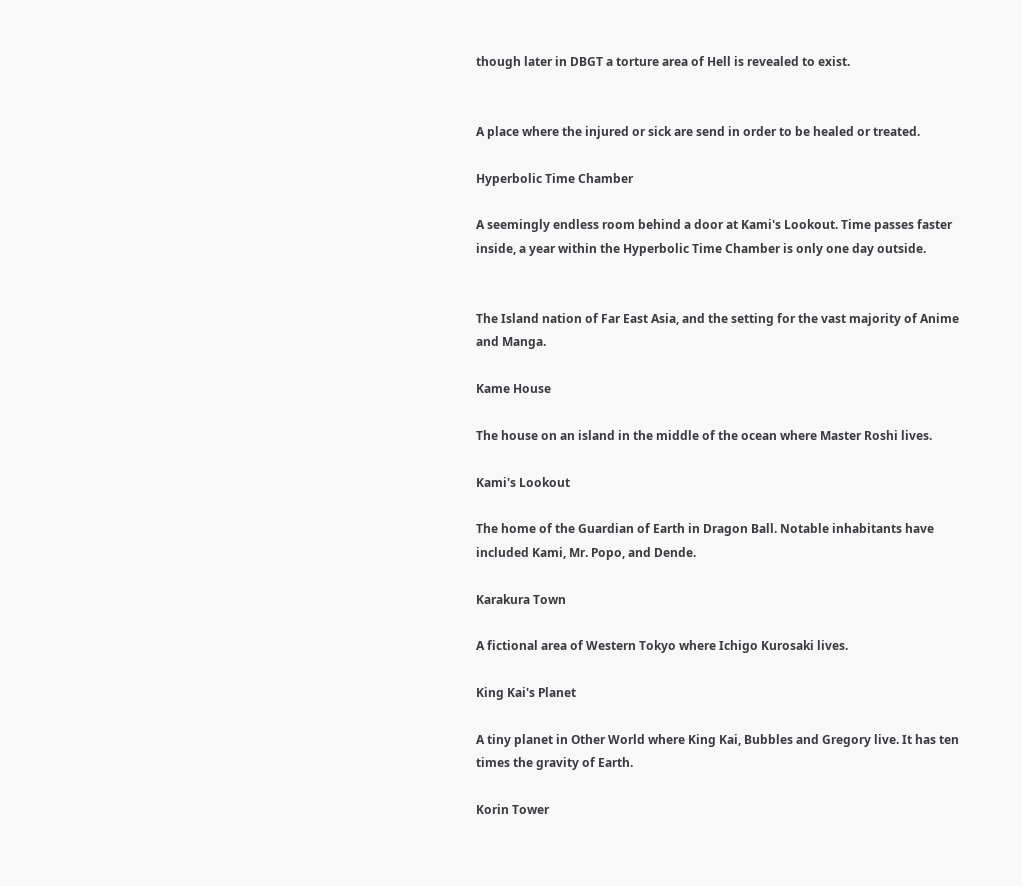though later in DBGT a torture area of Hell is revealed to exist.


A place where the injured or sick are send in order to be healed or treated.

Hyperbolic Time Chamber

A seemingly endless room behind a door at Kami's Lookout. Time passes faster inside, a year within the Hyperbolic Time Chamber is only one day outside.


The Island nation of Far East Asia, and the setting for the vast majority of Anime and Manga.

Kame House

The house on an island in the middle of the ocean where Master Roshi lives.

Kami's Lookout

The home of the Guardian of Earth in Dragon Ball. Notable inhabitants have included Kami, Mr. Popo, and Dende.

Karakura Town

A fictional area of Western Tokyo where Ichigo Kurosaki lives.

King Kai's Planet

A tiny planet in Other World where King Kai, Bubbles and Gregory live. It has ten times the gravity of Earth.

Korin Tower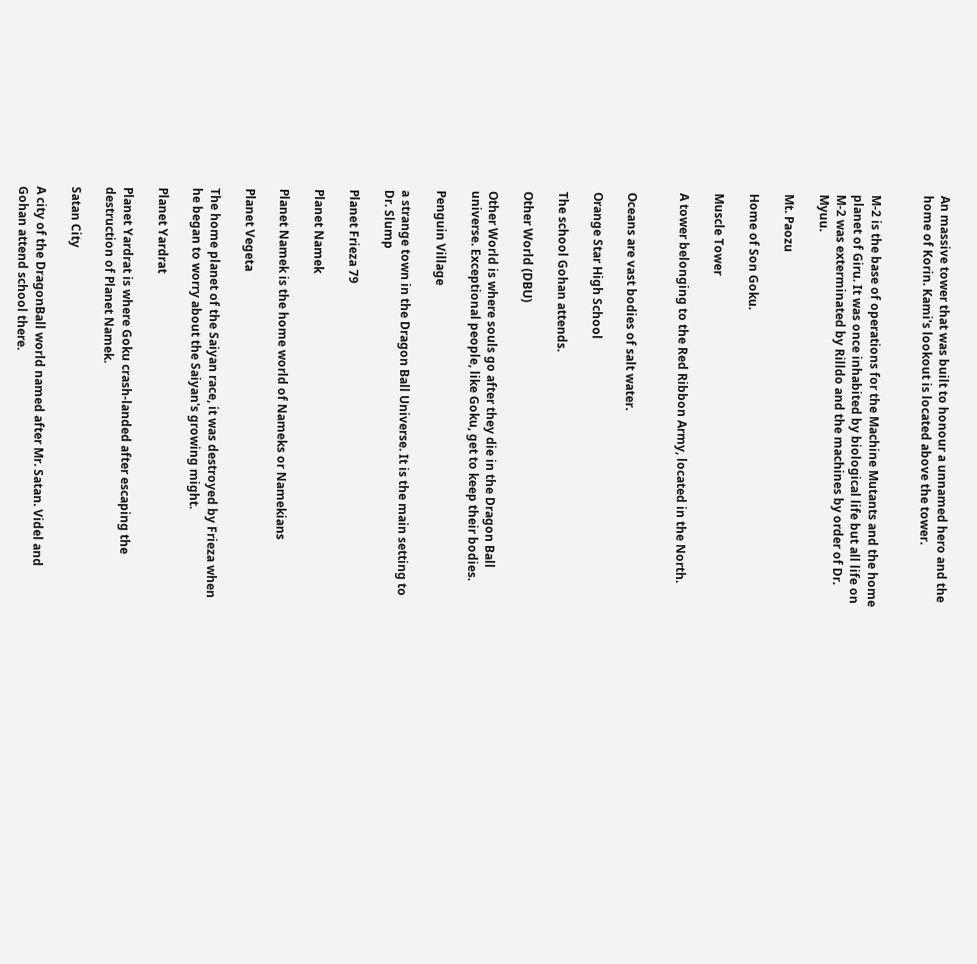An massive tower that was built to honour a unnamed hero and the home of Korin. Kami's lookout is located above the tower.


M-2 is the base of operations for the Machine Mutants and the home planet of Giru. It was once inhabited by biological life but all life on M-2 was exterminated by Rilldo and the machines by order of Dr. Myuu.

Mt. Paozu

Home of Son Goku.

Muscle Tower

A tower belonging to the Red Ribbon Army, located in the North.


Oceans are vast bodies of salt water.

Orange Star High School

The school Gohan attends.

Other World (DBU)

Other World is where souls go after they die in the Dragon Ball universe. Exceptional people, like Goku, get to keep their bodies.

Penguin Village

a strange town in the Dragon Ball Universe. It is the main setting to Dr. Slump

Planet Frieza 79

Planet Namek

Planet Namek is the home world of Nameks or Namekians

Planet Vegeta

The home planet of the Saiyan race, it was destroyed by Frieza when he began to worry about the Saiyan's growing might.

Planet Yardrat

Planet Yardrat is where Goku crash-landed after escaping the destruction of Planet Namek.

Satan City

A city of the DragonBall world named after Mr. Satan. Videl and Gohan attend school there.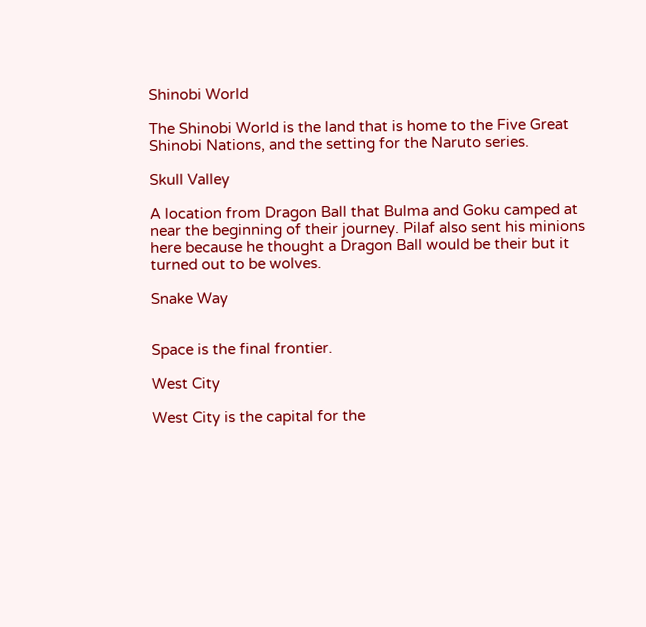Shinobi World

The Shinobi World is the land that is home to the Five Great Shinobi Nations, and the setting for the Naruto series.

Skull Valley

A location from Dragon Ball that Bulma and Goku camped at near the beginning of their journey. Pilaf also sent his minions here because he thought a Dragon Ball would be their but it turned out to be wolves.

Snake Way


Space is the final frontier.

West City

West City is the capital for the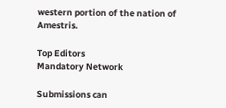western portion of the nation of Amestris.

Top Editors
Mandatory Network

Submissions can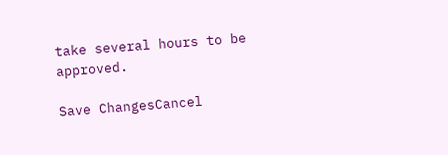take several hours to be approved.

Save ChangesCancel